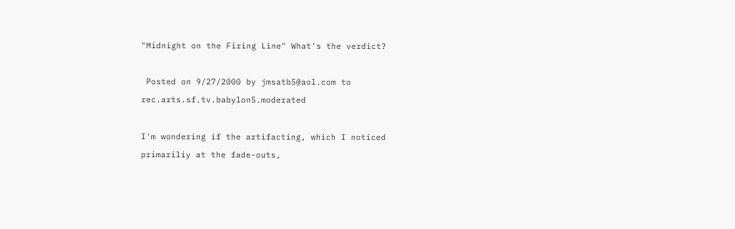"Midnight on the Firing Line" What's the verdict?

 Posted on 9/27/2000 by jmsatb5@aol.com to rec.arts.sf.tv.babylon5.moderated

I'm wondering if the artifacting, which I noticed primariliy at the fade-outs,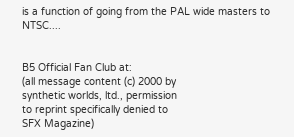is a function of going from the PAL wide masters to NTSC....


B5 Official Fan Club at:
(all message content (c) 2000 by
synthetic worlds, ltd., permission
to reprint specifically denied to
SFX Magazine)